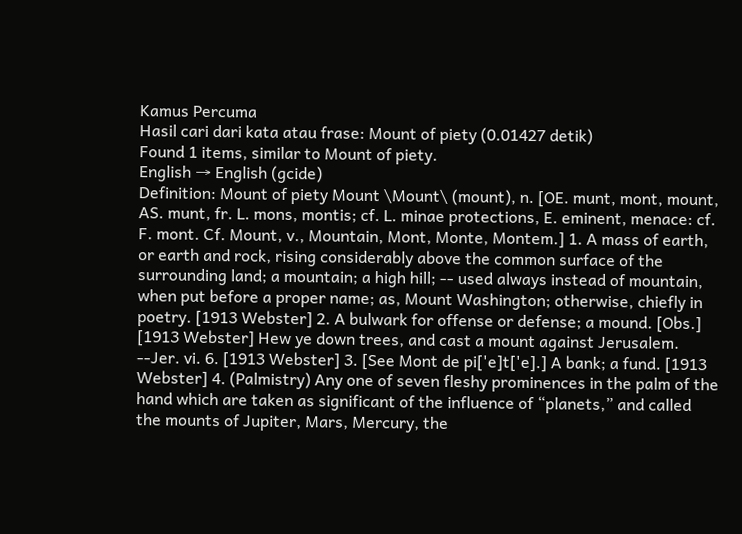Kamus Percuma
Hasil cari dari kata atau frase: Mount of piety (0.01427 detik)
Found 1 items, similar to Mount of piety.
English → English (gcide)
Definition: Mount of piety Mount \Mount\ (mount), n. [OE. munt, mont, mount, AS. munt, fr. L. mons, montis; cf. L. minae protections, E. eminent, menace: cf. F. mont. Cf. Mount, v., Mountain, Mont, Monte, Montem.] 1. A mass of earth, or earth and rock, rising considerably above the common surface of the surrounding land; a mountain; a high hill; -- used always instead of mountain, when put before a proper name; as, Mount Washington; otherwise, chiefly in poetry. [1913 Webster] 2. A bulwark for offense or defense; a mound. [Obs.] [1913 Webster] Hew ye down trees, and cast a mount against Jerusalem. --Jer. vi. 6. [1913 Webster] 3. [See Mont de pi['e]t['e].] A bank; a fund. [1913 Webster] 4. (Palmistry) Any one of seven fleshy prominences in the palm of the hand which are taken as significant of the influence of “planets,” and called the mounts of Jupiter, Mars, Mercury, the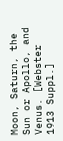Moon, Saturn, the Sun or Apollo, and Venus. [Webster 1913 Suppl.]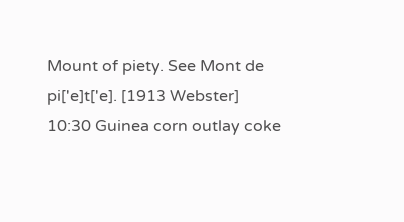Mount of piety. See Mont de pi['e]t['e]. [1913 Webster]
10:30 Guinea corn outlay coke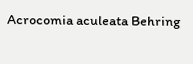Acrocomia aculeata Behring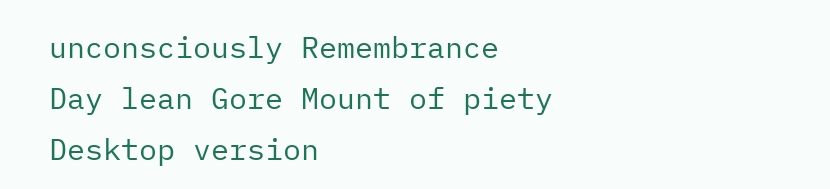unconsciously Remembrance Day lean Gore Mount of piety
Desktop version